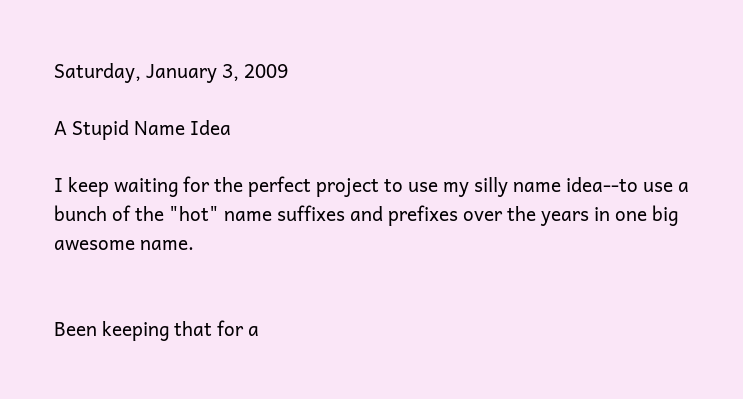Saturday, January 3, 2009

A Stupid Name Idea

I keep waiting for the perfect project to use my silly name idea--to use a bunch of the "hot" name suffixes and prefixes over the years in one big awesome name.


Been keeping that for a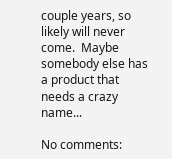couple years, so likely will never come.  Maybe somebody else has a product that needs a crazy name...

No comments: